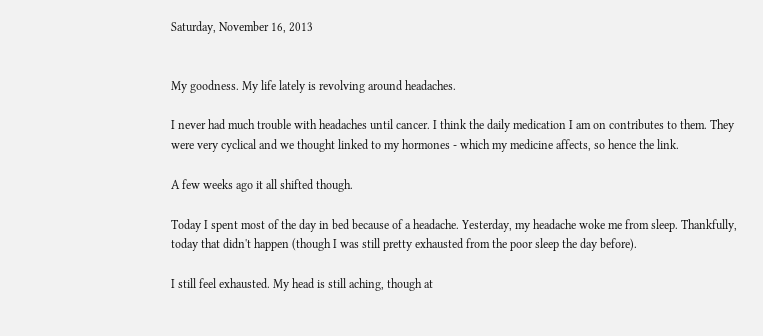Saturday, November 16, 2013


My goodness. My life lately is revolving around headaches.

I never had much trouble with headaches until cancer. I think the daily medication I am on contributes to them. They were very cyclical and we thought linked to my hormones - which my medicine affects, so hence the link.

A few weeks ago it all shifted though.

Today I spent most of the day in bed because of a headache. Yesterday, my headache woke me from sleep. Thankfully, today that didn't happen (though I was still pretty exhausted from the poor sleep the day before).

I still feel exhausted. My head is still aching, though at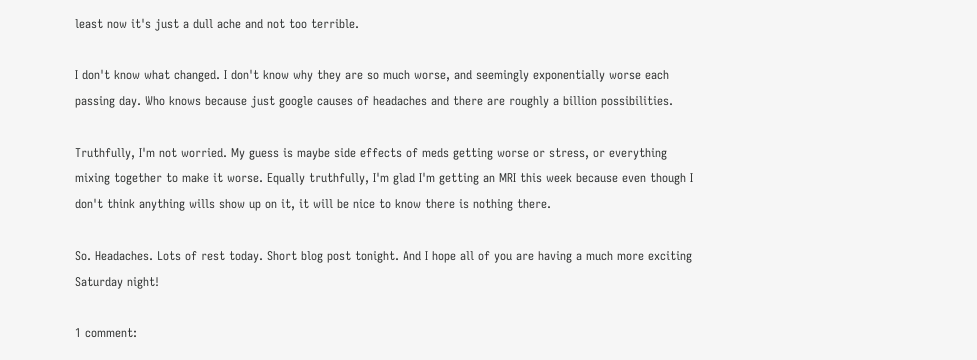least now it's just a dull ache and not too terrible.

I don't know what changed. I don't know why they are so much worse, and seemingly exponentially worse each passing day. Who knows because just google causes of headaches and there are roughly a billion possibilities.

Truthfully, I'm not worried. My guess is maybe side effects of meds getting worse or stress, or everything mixing together to make it worse. Equally truthfully, I'm glad I'm getting an MRI this week because even though I don't think anything wills show up on it, it will be nice to know there is nothing there.

So. Headaches. Lots of rest today. Short blog post tonight. And I hope all of you are having a much more exciting Saturday night!

1 comment: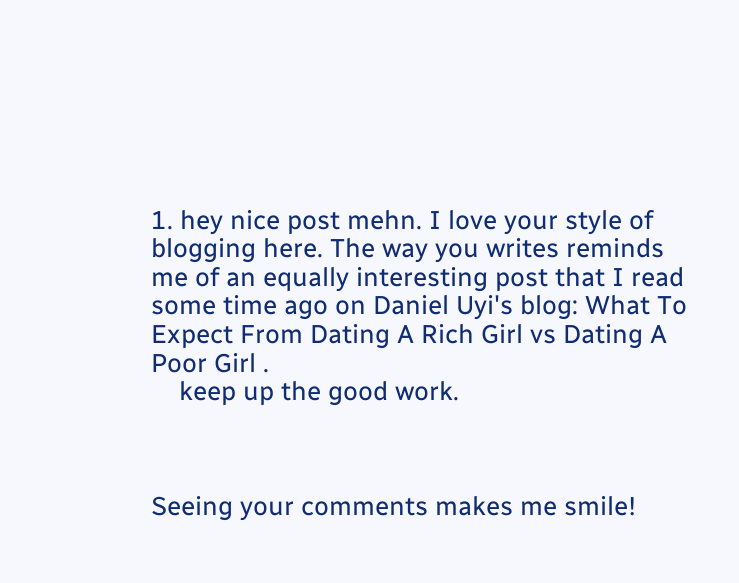1. hey nice post mehn. I love your style of blogging here. The way you writes reminds me of an equally interesting post that I read some time ago on Daniel Uyi's blog: What To Expect From Dating A Rich Girl vs Dating A Poor Girl .
    keep up the good work.



Seeing your comments makes me smile!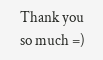Thank you so much =)